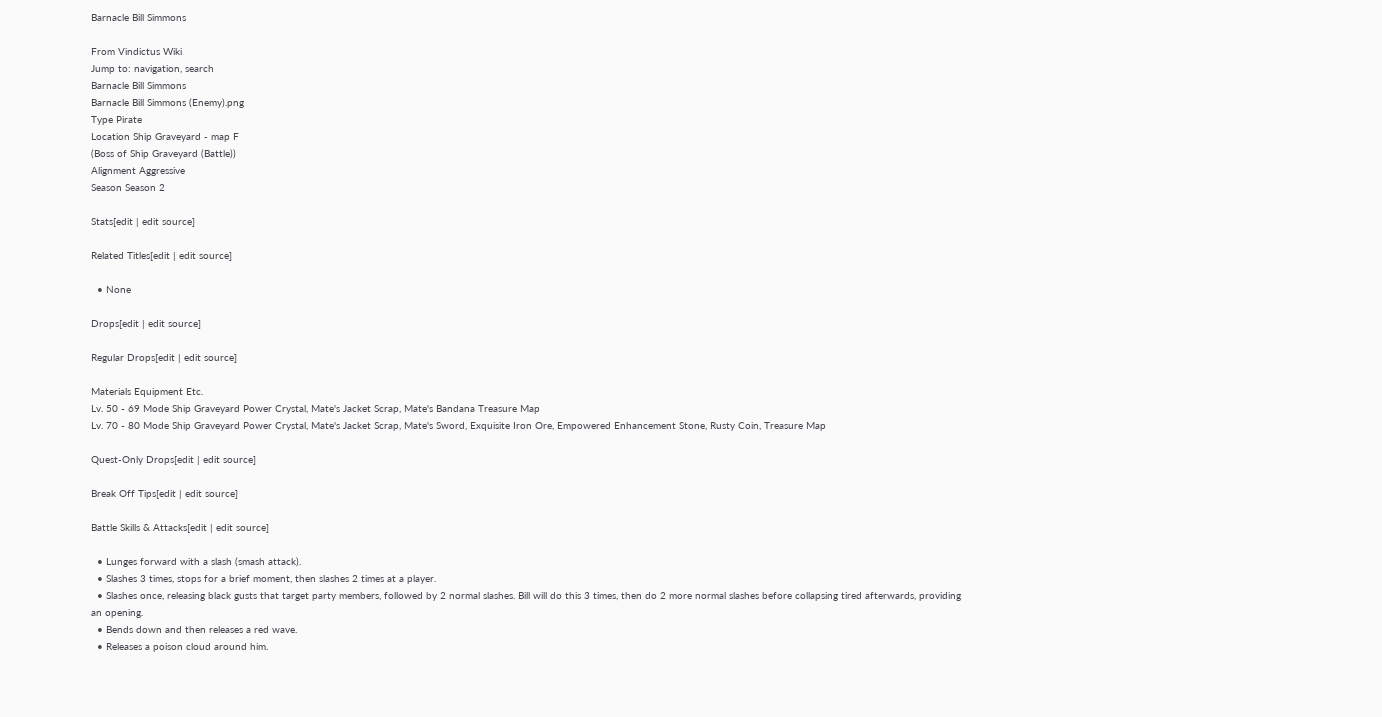Barnacle Bill Simmons

From Vindictus Wiki
Jump to: navigation, search
Barnacle Bill Simmons
Barnacle Bill Simmons (Enemy).png
Type Pirate
Location Ship Graveyard - map F
(Boss of Ship Graveyard (Battle))
Alignment Aggressive
Season Season 2

Stats[edit | edit source]

Related Titles[edit | edit source]

  • None

Drops[edit | edit source]

Regular Drops[edit | edit source]

Materials Equipment Etc.
Lv. 50 - 69 Mode Ship Graveyard Power Crystal, Mate's Jacket Scrap, Mate's Bandana Treasure Map
Lv. 70 - 80 Mode Ship Graveyard Power Crystal, Mate's Jacket Scrap, Mate's Sword, Exquisite Iron Ore, Empowered Enhancement Stone, Rusty Coin, Treasure Map

Quest-Only Drops[edit | edit source]

Break Off Tips[edit | edit source]

Battle Skills & Attacks[edit | edit source]

  • Lunges forward with a slash (smash attack).
  • Slashes 3 times, stops for a brief moment, then slashes 2 times at a player.
  • Slashes once, releasing black gusts that target party members, followed by 2 normal slashes. Bill will do this 3 times, then do 2 more normal slashes before collapsing tired afterwards, providing an opening.
  • Bends down and then releases a red wave.
  • Releases a poison cloud around him.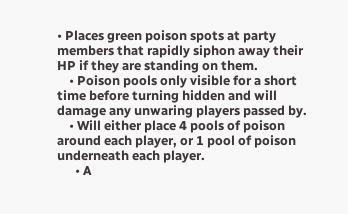• Places green poison spots at party members that rapidly siphon away their HP if they are standing on them.
    • Poison pools only visible for a short time before turning hidden and will damage any unwaring players passed by.
    • Will either place 4 pools of poison around each player, or 1 pool of poison underneath each player.
      • A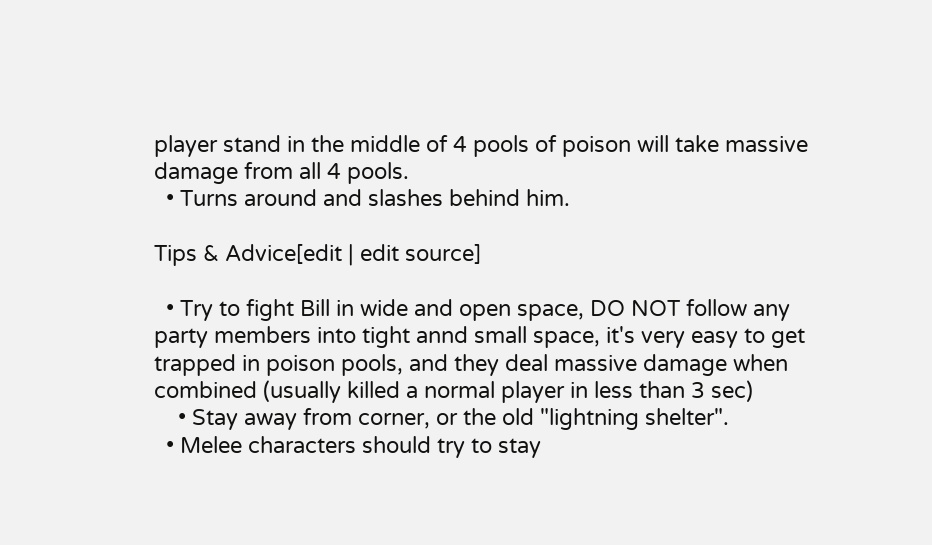player stand in the middle of 4 pools of poison will take massive damage from all 4 pools.
  • Turns around and slashes behind him.

Tips & Advice[edit | edit source]

  • Try to fight Bill in wide and open space, DO NOT follow any party members into tight annd small space, it's very easy to get trapped in poison pools, and they deal massive damage when combined (usually killed a normal player in less than 3 sec)
    • Stay away from corner, or the old "lightning shelter".
  • Melee characters should try to stay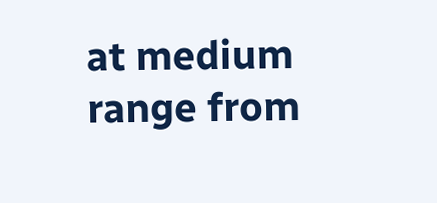at medium range from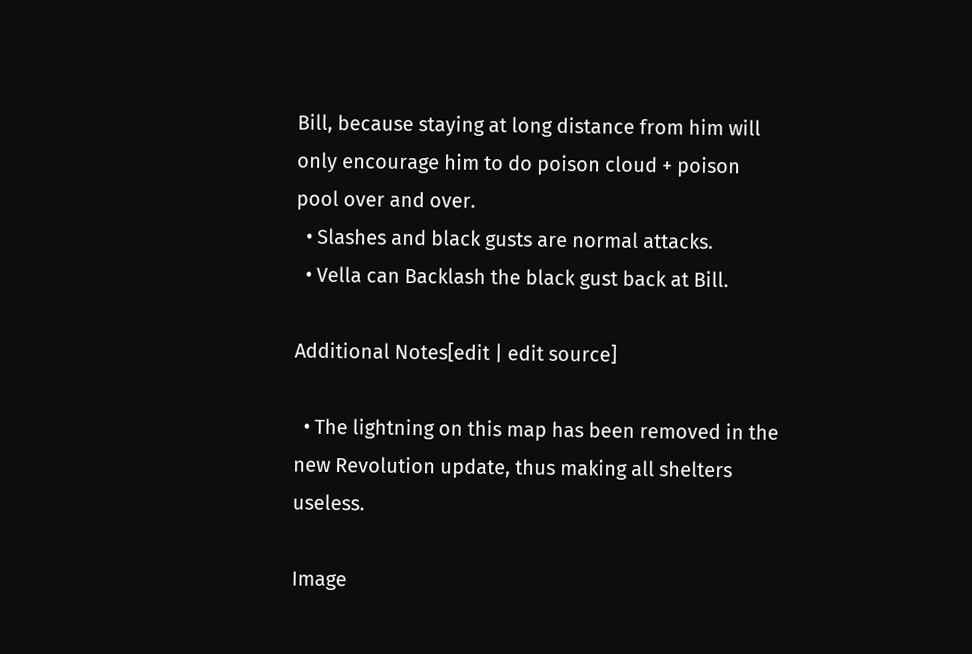Bill, because staying at long distance from him will only encourage him to do poison cloud + poison pool over and over.
  • Slashes and black gusts are normal attacks.
  • Vella can Backlash the black gust back at Bill.

Additional Notes[edit | edit source]

  • The lightning on this map has been removed in the new Revolution update, thus making all shelters useless.

Image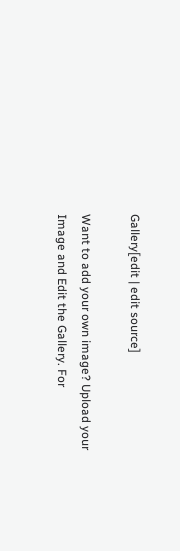Gallery[edit | edit source]

Want to add your own image? Upload your Image and Edit the Gallery. For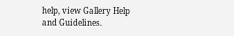help, view Gallery Help and Guidelines.